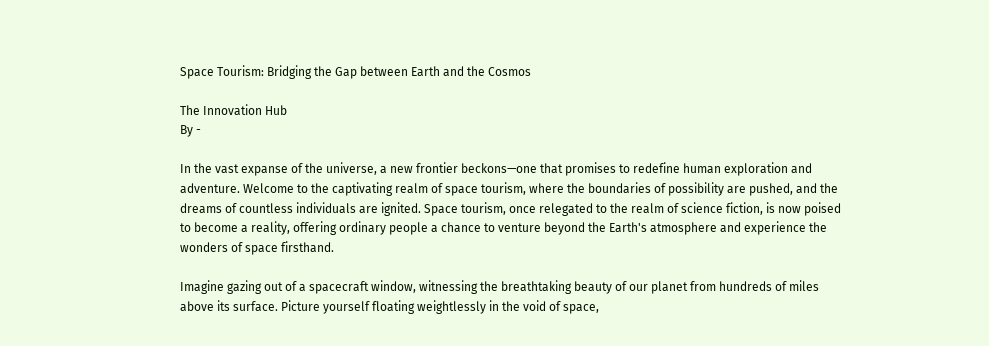Space Tourism: Bridging the Gap between Earth and the Cosmos

The Innovation Hub
By -

In the vast expanse of the universe, a new frontier beckons—one that promises to redefine human exploration and adventure. Welcome to the captivating realm of space tourism, where the boundaries of possibility are pushed, and the dreams of countless individuals are ignited. Space tourism, once relegated to the realm of science fiction, is now poised to become a reality, offering ordinary people a chance to venture beyond the Earth's atmosphere and experience the wonders of space firsthand.

Imagine gazing out of a spacecraft window, witnessing the breathtaking beauty of our planet from hundreds of miles above its surface. Picture yourself floating weightlessly in the void of space,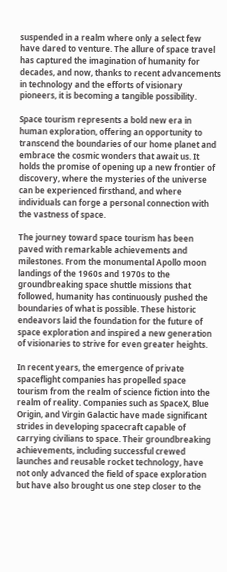suspended in a realm where only a select few have dared to venture. The allure of space travel has captured the imagination of humanity for decades, and now, thanks to recent advancements in technology and the efforts of visionary pioneers, it is becoming a tangible possibility.

Space tourism represents a bold new era in human exploration, offering an opportunity to transcend the boundaries of our home planet and embrace the cosmic wonders that await us. It holds the promise of opening up a new frontier of discovery, where the mysteries of the universe can be experienced firsthand, and where individuals can forge a personal connection with the vastness of space.

The journey toward space tourism has been paved with remarkable achievements and milestones. From the monumental Apollo moon landings of the 1960s and 1970s to the groundbreaking space shuttle missions that followed, humanity has continuously pushed the boundaries of what is possible. These historic endeavors laid the foundation for the future of space exploration and inspired a new generation of visionaries to strive for even greater heights.

In recent years, the emergence of private spaceflight companies has propelled space tourism from the realm of science fiction into the realm of reality. Companies such as SpaceX, Blue Origin, and Virgin Galactic have made significant strides in developing spacecraft capable of carrying civilians to space. Their groundbreaking achievements, including successful crewed launches and reusable rocket technology, have not only advanced the field of space exploration but have also brought us one step closer to the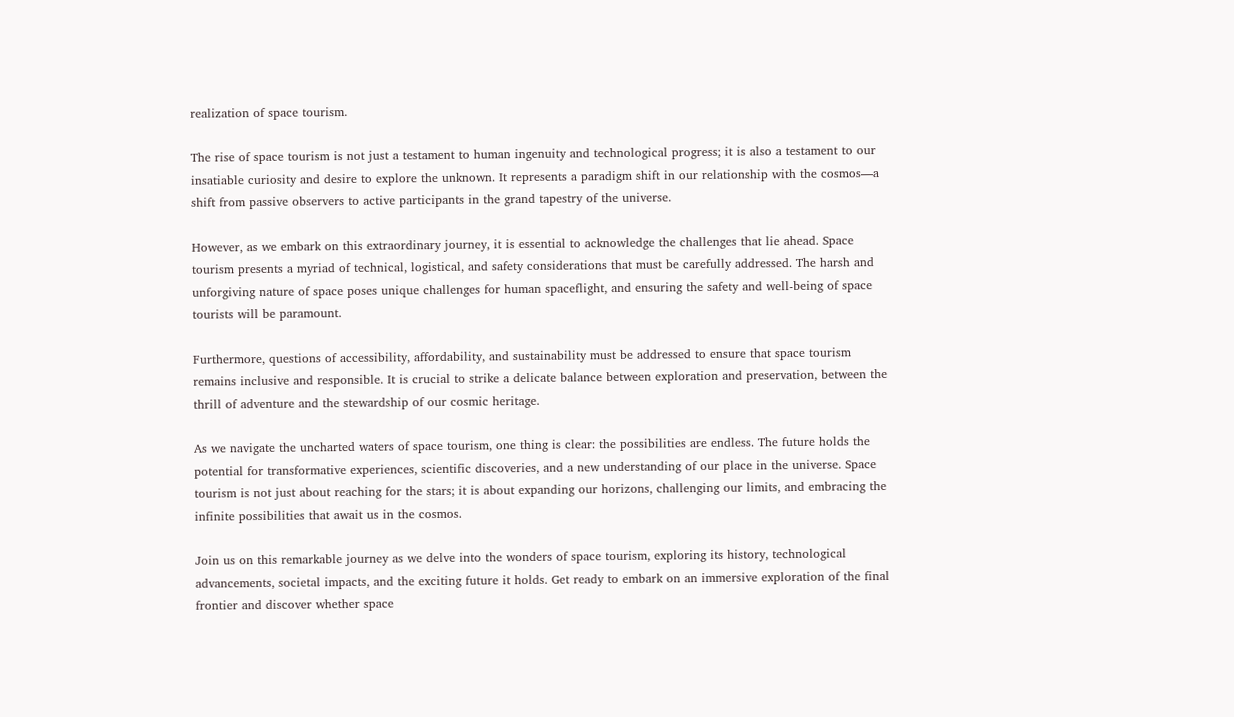realization of space tourism.

The rise of space tourism is not just a testament to human ingenuity and technological progress; it is also a testament to our insatiable curiosity and desire to explore the unknown. It represents a paradigm shift in our relationship with the cosmos—a shift from passive observers to active participants in the grand tapestry of the universe.

However, as we embark on this extraordinary journey, it is essential to acknowledge the challenges that lie ahead. Space tourism presents a myriad of technical, logistical, and safety considerations that must be carefully addressed. The harsh and unforgiving nature of space poses unique challenges for human spaceflight, and ensuring the safety and well-being of space tourists will be paramount.

Furthermore, questions of accessibility, affordability, and sustainability must be addressed to ensure that space tourism remains inclusive and responsible. It is crucial to strike a delicate balance between exploration and preservation, between the thrill of adventure and the stewardship of our cosmic heritage.

As we navigate the uncharted waters of space tourism, one thing is clear: the possibilities are endless. The future holds the potential for transformative experiences, scientific discoveries, and a new understanding of our place in the universe. Space tourism is not just about reaching for the stars; it is about expanding our horizons, challenging our limits, and embracing the infinite possibilities that await us in the cosmos.

Join us on this remarkable journey as we delve into the wonders of space tourism, exploring its history, technological advancements, societal impacts, and the exciting future it holds. Get ready to embark on an immersive exploration of the final frontier and discover whether space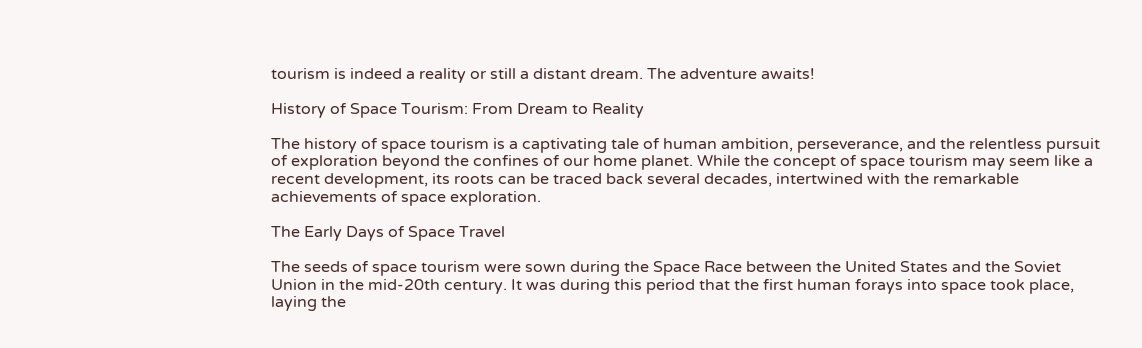tourism is indeed a reality or still a distant dream. The adventure awaits!

History of Space Tourism: From Dream to Reality

The history of space tourism is a captivating tale of human ambition, perseverance, and the relentless pursuit of exploration beyond the confines of our home planet. While the concept of space tourism may seem like a recent development, its roots can be traced back several decades, intertwined with the remarkable achievements of space exploration.

The Early Days of Space Travel

The seeds of space tourism were sown during the Space Race between the United States and the Soviet Union in the mid-20th century. It was during this period that the first human forays into space took place, laying the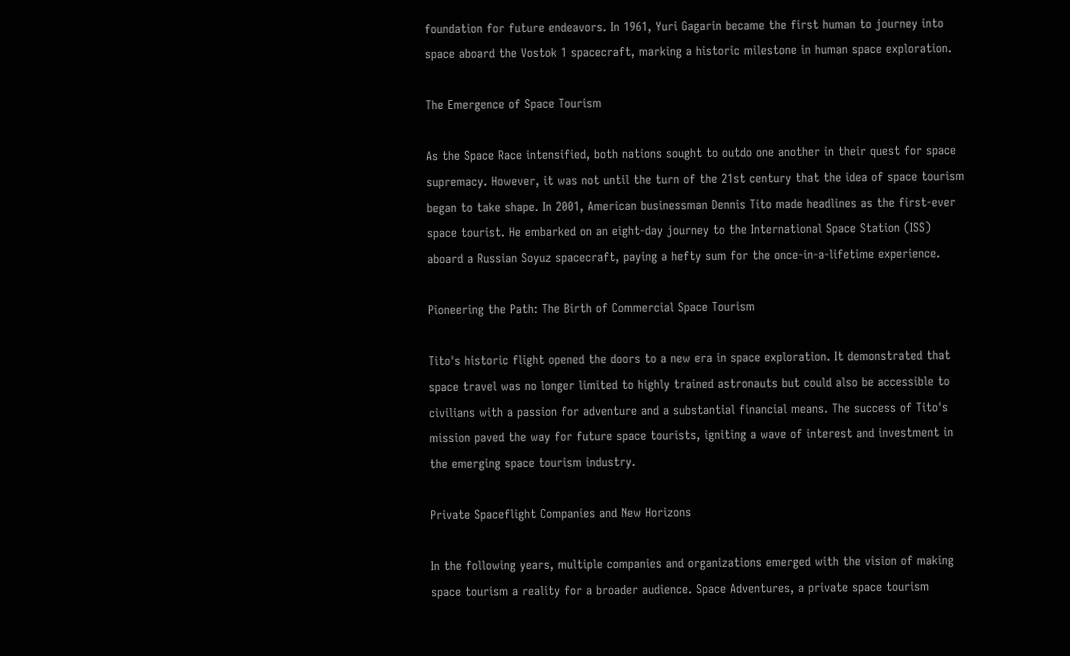foundation for future endeavors. In 1961, Yuri Gagarin became the first human to journey into space aboard the Vostok 1 spacecraft, marking a historic milestone in human space exploration.

The Emergence of Space Tourism

As the Space Race intensified, both nations sought to outdo one another in their quest for space supremacy. However, it was not until the turn of the 21st century that the idea of space tourism began to take shape. In 2001, American businessman Dennis Tito made headlines as the first-ever space tourist. He embarked on an eight-day journey to the International Space Station (ISS) aboard a Russian Soyuz spacecraft, paying a hefty sum for the once-in-a-lifetime experience.

Pioneering the Path: The Birth of Commercial Space Tourism

Tito's historic flight opened the doors to a new era in space exploration. It demonstrated that space travel was no longer limited to highly trained astronauts but could also be accessible to civilians with a passion for adventure and a substantial financial means. The success of Tito's mission paved the way for future space tourists, igniting a wave of interest and investment in the emerging space tourism industry.

Private Spaceflight Companies and New Horizons

In the following years, multiple companies and organizations emerged with the vision of making space tourism a reality for a broader audience. Space Adventures, a private space tourism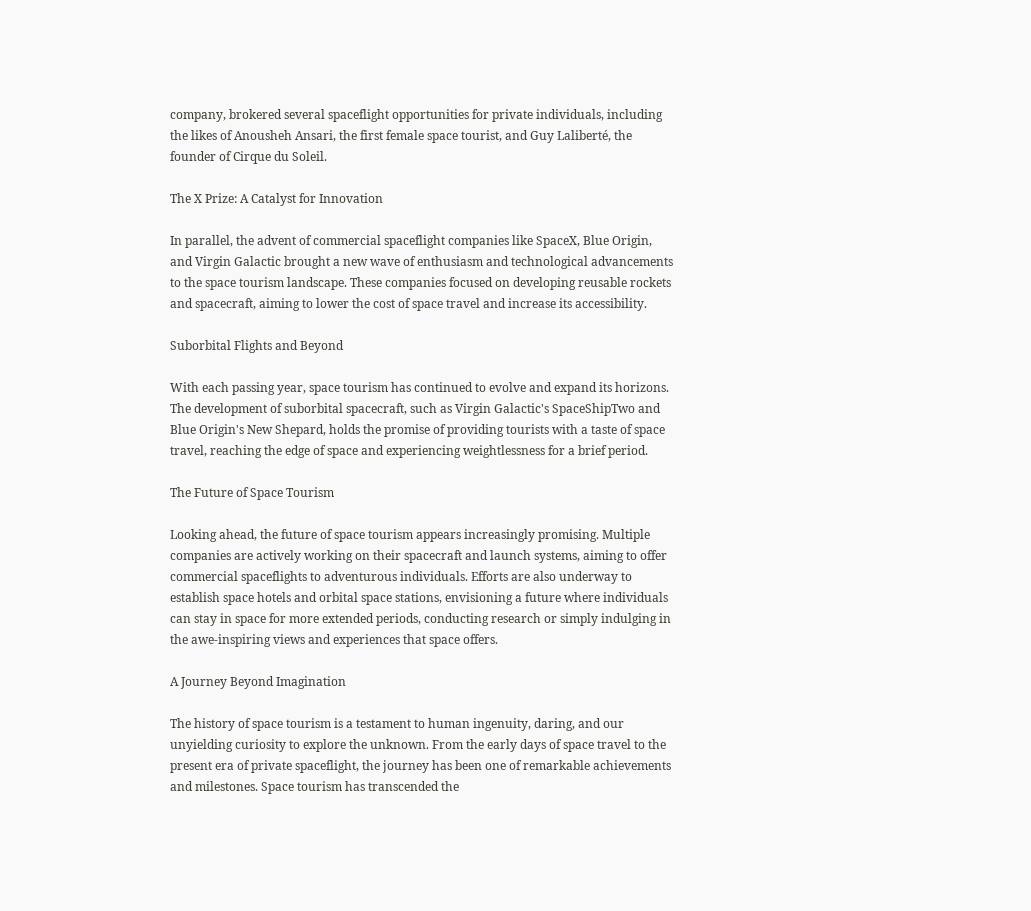company, brokered several spaceflight opportunities for private individuals, including the likes of Anousheh Ansari, the first female space tourist, and Guy Laliberté, the founder of Cirque du Soleil.

The X Prize: A Catalyst for Innovation

In parallel, the advent of commercial spaceflight companies like SpaceX, Blue Origin, and Virgin Galactic brought a new wave of enthusiasm and technological advancements to the space tourism landscape. These companies focused on developing reusable rockets and spacecraft, aiming to lower the cost of space travel and increase its accessibility.

Suborbital Flights and Beyond

With each passing year, space tourism has continued to evolve and expand its horizons. The development of suborbital spacecraft, such as Virgin Galactic's SpaceShipTwo and Blue Origin's New Shepard, holds the promise of providing tourists with a taste of space travel, reaching the edge of space and experiencing weightlessness for a brief period.

The Future of Space Tourism

Looking ahead, the future of space tourism appears increasingly promising. Multiple companies are actively working on their spacecraft and launch systems, aiming to offer commercial spaceflights to adventurous individuals. Efforts are also underway to establish space hotels and orbital space stations, envisioning a future where individuals can stay in space for more extended periods, conducting research or simply indulging in the awe-inspiring views and experiences that space offers.

A Journey Beyond Imagination

The history of space tourism is a testament to human ingenuity, daring, and our unyielding curiosity to explore the unknown. From the early days of space travel to the present era of private spaceflight, the journey has been one of remarkable achievements and milestones. Space tourism has transcended the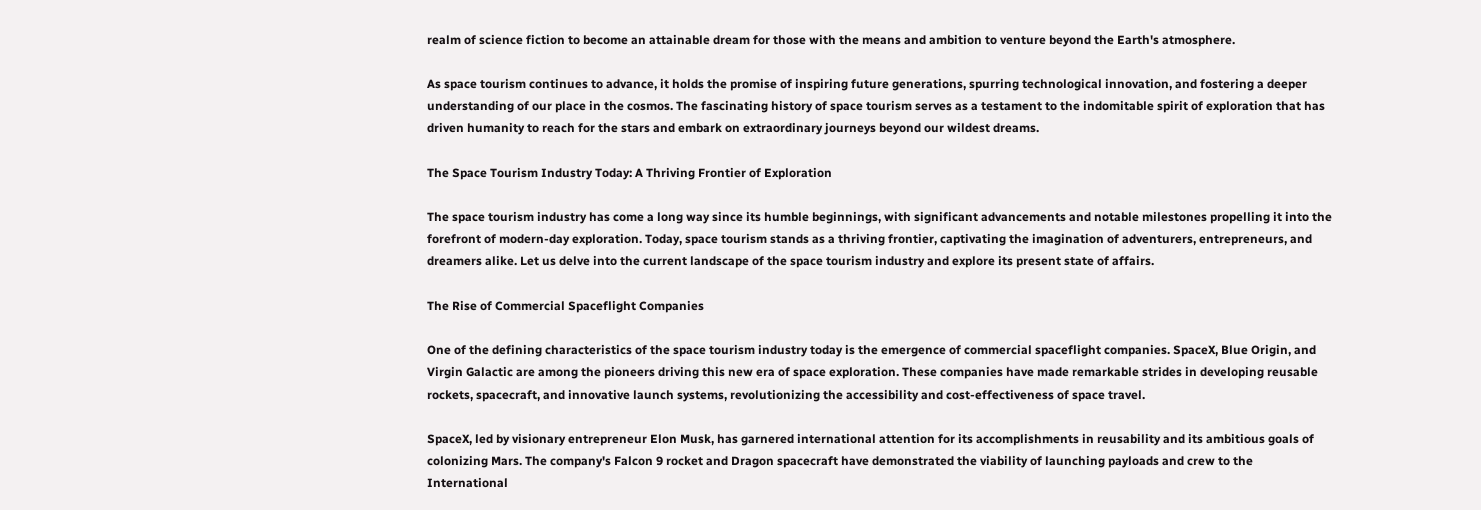realm of science fiction to become an attainable dream for those with the means and ambition to venture beyond the Earth's atmosphere.

As space tourism continues to advance, it holds the promise of inspiring future generations, spurring technological innovation, and fostering a deeper understanding of our place in the cosmos. The fascinating history of space tourism serves as a testament to the indomitable spirit of exploration that has driven humanity to reach for the stars and embark on extraordinary journeys beyond our wildest dreams.

The Space Tourism Industry Today: A Thriving Frontier of Exploration

The space tourism industry has come a long way since its humble beginnings, with significant advancements and notable milestones propelling it into the forefront of modern-day exploration. Today, space tourism stands as a thriving frontier, captivating the imagination of adventurers, entrepreneurs, and dreamers alike. Let us delve into the current landscape of the space tourism industry and explore its present state of affairs.

The Rise of Commercial Spaceflight Companies

One of the defining characteristics of the space tourism industry today is the emergence of commercial spaceflight companies. SpaceX, Blue Origin, and Virgin Galactic are among the pioneers driving this new era of space exploration. These companies have made remarkable strides in developing reusable rockets, spacecraft, and innovative launch systems, revolutionizing the accessibility and cost-effectiveness of space travel.

SpaceX, led by visionary entrepreneur Elon Musk, has garnered international attention for its accomplishments in reusability and its ambitious goals of colonizing Mars. The company's Falcon 9 rocket and Dragon spacecraft have demonstrated the viability of launching payloads and crew to the International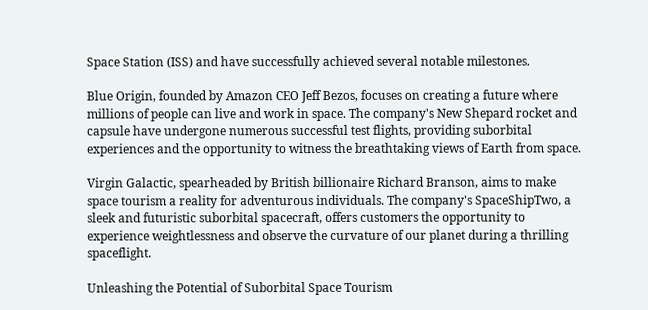Space Station (ISS) and have successfully achieved several notable milestones.

Blue Origin, founded by Amazon CEO Jeff Bezos, focuses on creating a future where millions of people can live and work in space. The company's New Shepard rocket and capsule have undergone numerous successful test flights, providing suborbital experiences and the opportunity to witness the breathtaking views of Earth from space.

Virgin Galactic, spearheaded by British billionaire Richard Branson, aims to make space tourism a reality for adventurous individuals. The company's SpaceShipTwo, a sleek and futuristic suborbital spacecraft, offers customers the opportunity to experience weightlessness and observe the curvature of our planet during a thrilling spaceflight.

Unleashing the Potential of Suborbital Space Tourism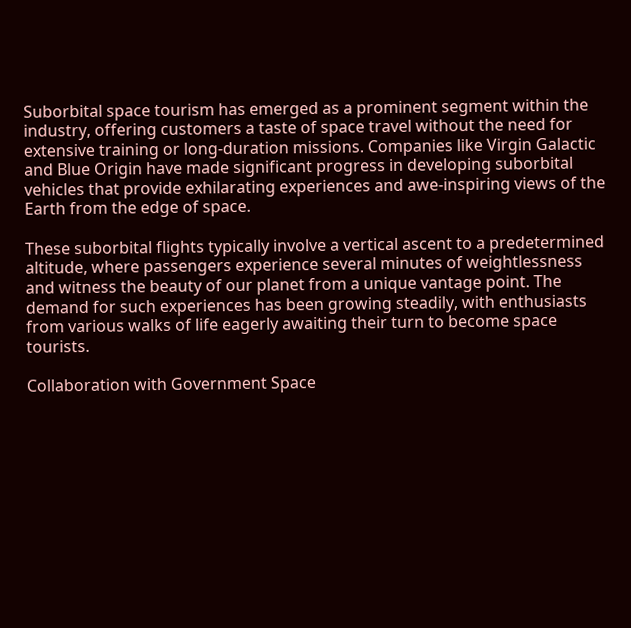Suborbital space tourism has emerged as a prominent segment within the industry, offering customers a taste of space travel without the need for extensive training or long-duration missions. Companies like Virgin Galactic and Blue Origin have made significant progress in developing suborbital vehicles that provide exhilarating experiences and awe-inspiring views of the Earth from the edge of space.

These suborbital flights typically involve a vertical ascent to a predetermined altitude, where passengers experience several minutes of weightlessness and witness the beauty of our planet from a unique vantage point. The demand for such experiences has been growing steadily, with enthusiasts from various walks of life eagerly awaiting their turn to become space tourists.

Collaboration with Government Space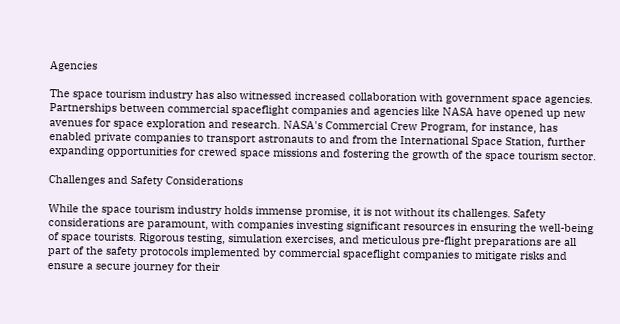Agencies

The space tourism industry has also witnessed increased collaboration with government space agencies. Partnerships between commercial spaceflight companies and agencies like NASA have opened up new avenues for space exploration and research. NASA's Commercial Crew Program, for instance, has enabled private companies to transport astronauts to and from the International Space Station, further expanding opportunities for crewed space missions and fostering the growth of the space tourism sector.

Challenges and Safety Considerations

While the space tourism industry holds immense promise, it is not without its challenges. Safety considerations are paramount, with companies investing significant resources in ensuring the well-being of space tourists. Rigorous testing, simulation exercises, and meticulous pre-flight preparations are all part of the safety protocols implemented by commercial spaceflight companies to mitigate risks and ensure a secure journey for their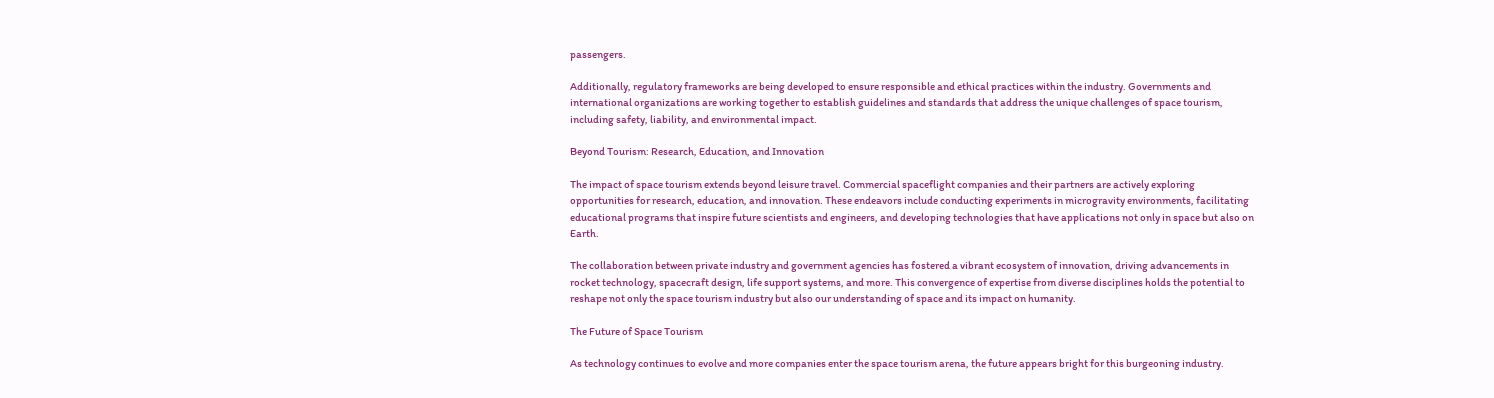passengers.

Additionally, regulatory frameworks are being developed to ensure responsible and ethical practices within the industry. Governments and international organizations are working together to establish guidelines and standards that address the unique challenges of space tourism, including safety, liability, and environmental impact.

Beyond Tourism: Research, Education, and Innovation

The impact of space tourism extends beyond leisure travel. Commercial spaceflight companies and their partners are actively exploring opportunities for research, education, and innovation. These endeavors include conducting experiments in microgravity environments, facilitating educational programs that inspire future scientists and engineers, and developing technologies that have applications not only in space but also on Earth.

The collaboration between private industry and government agencies has fostered a vibrant ecosystem of innovation, driving advancements in rocket technology, spacecraft design, life support systems, and more. This convergence of expertise from diverse disciplines holds the potential to reshape not only the space tourism industry but also our understanding of space and its impact on humanity.

The Future of Space Tourism

As technology continues to evolve and more companies enter the space tourism arena, the future appears bright for this burgeoning industry.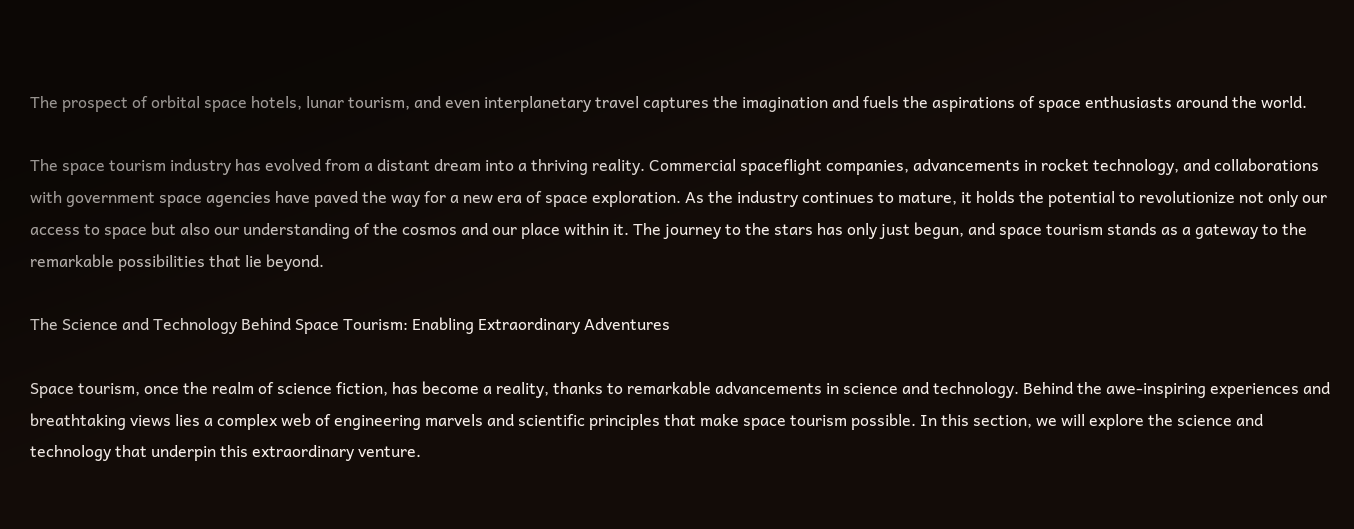The prospect of orbital space hotels, lunar tourism, and even interplanetary travel captures the imagination and fuels the aspirations of space enthusiasts around the world.

The space tourism industry has evolved from a distant dream into a thriving reality. Commercial spaceflight companies, advancements in rocket technology, and collaborations with government space agencies have paved the way for a new era of space exploration. As the industry continues to mature, it holds the potential to revolutionize not only our access to space but also our understanding of the cosmos and our place within it. The journey to the stars has only just begun, and space tourism stands as a gateway to the remarkable possibilities that lie beyond.

The Science and Technology Behind Space Tourism: Enabling Extraordinary Adventures

Space tourism, once the realm of science fiction, has become a reality, thanks to remarkable advancements in science and technology. Behind the awe-inspiring experiences and breathtaking views lies a complex web of engineering marvels and scientific principles that make space tourism possible. In this section, we will explore the science and technology that underpin this extraordinary venture.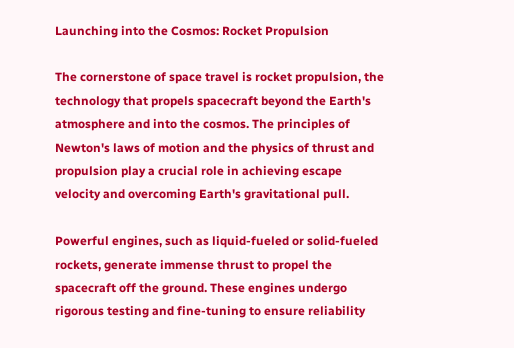Launching into the Cosmos: Rocket Propulsion

The cornerstone of space travel is rocket propulsion, the technology that propels spacecraft beyond the Earth's atmosphere and into the cosmos. The principles of Newton's laws of motion and the physics of thrust and propulsion play a crucial role in achieving escape velocity and overcoming Earth's gravitational pull.

Powerful engines, such as liquid-fueled or solid-fueled rockets, generate immense thrust to propel the spacecraft off the ground. These engines undergo rigorous testing and fine-tuning to ensure reliability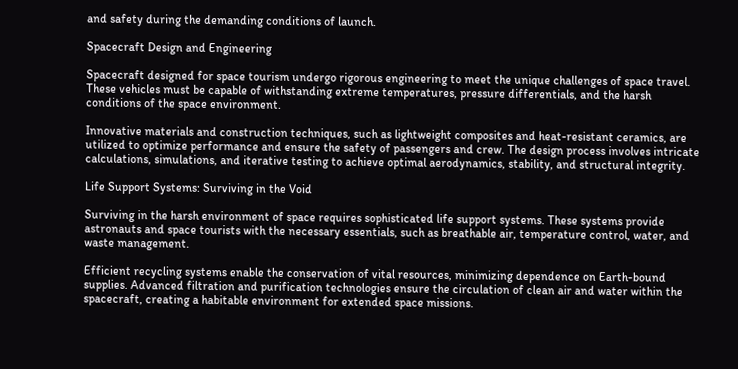and safety during the demanding conditions of launch.

Spacecraft Design and Engineering

Spacecraft designed for space tourism undergo rigorous engineering to meet the unique challenges of space travel. These vehicles must be capable of withstanding extreme temperatures, pressure differentials, and the harsh conditions of the space environment.

Innovative materials and construction techniques, such as lightweight composites and heat-resistant ceramics, are utilized to optimize performance and ensure the safety of passengers and crew. The design process involves intricate calculations, simulations, and iterative testing to achieve optimal aerodynamics, stability, and structural integrity.

Life Support Systems: Surviving in the Void

Surviving in the harsh environment of space requires sophisticated life support systems. These systems provide astronauts and space tourists with the necessary essentials, such as breathable air, temperature control, water, and waste management.

Efficient recycling systems enable the conservation of vital resources, minimizing dependence on Earth-bound supplies. Advanced filtration and purification technologies ensure the circulation of clean air and water within the spacecraft, creating a habitable environment for extended space missions.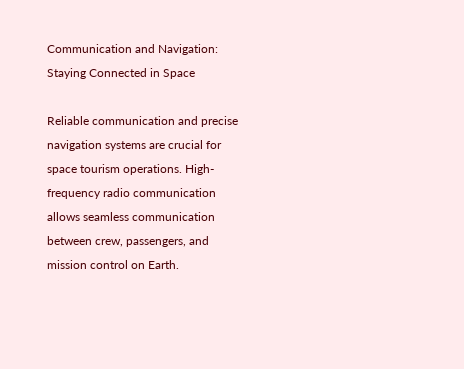Communication and Navigation: Staying Connected in Space

Reliable communication and precise navigation systems are crucial for space tourism operations. High-frequency radio communication allows seamless communication between crew, passengers, and mission control on Earth.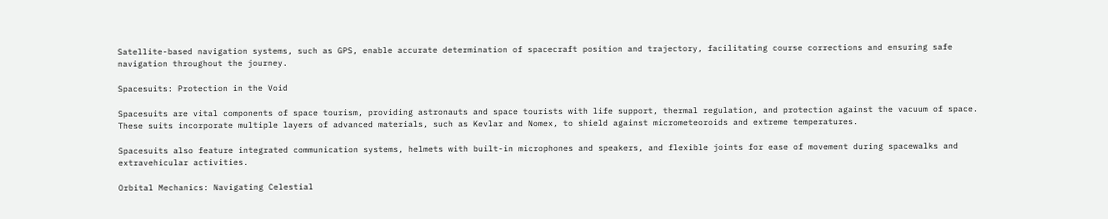Satellite-based navigation systems, such as GPS, enable accurate determination of spacecraft position and trajectory, facilitating course corrections and ensuring safe navigation throughout the journey.

Spacesuits: Protection in the Void

Spacesuits are vital components of space tourism, providing astronauts and space tourists with life support, thermal regulation, and protection against the vacuum of space. These suits incorporate multiple layers of advanced materials, such as Kevlar and Nomex, to shield against micrometeoroids and extreme temperatures.

Spacesuits also feature integrated communication systems, helmets with built-in microphones and speakers, and flexible joints for ease of movement during spacewalks and extravehicular activities.

Orbital Mechanics: Navigating Celestial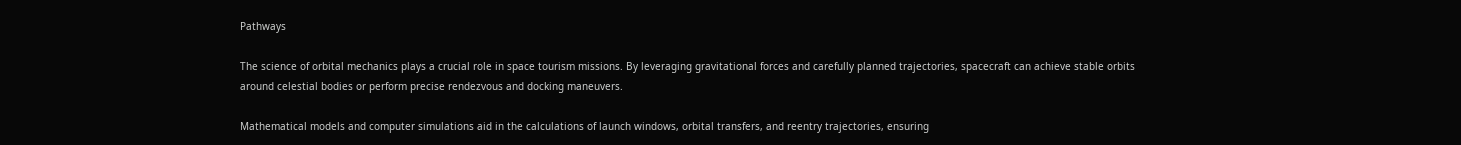Pathways

The science of orbital mechanics plays a crucial role in space tourism missions. By leveraging gravitational forces and carefully planned trajectories, spacecraft can achieve stable orbits around celestial bodies or perform precise rendezvous and docking maneuvers.

Mathematical models and computer simulations aid in the calculations of launch windows, orbital transfers, and reentry trajectories, ensuring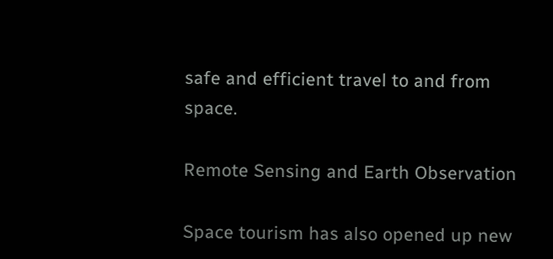safe and efficient travel to and from space.

Remote Sensing and Earth Observation

Space tourism has also opened up new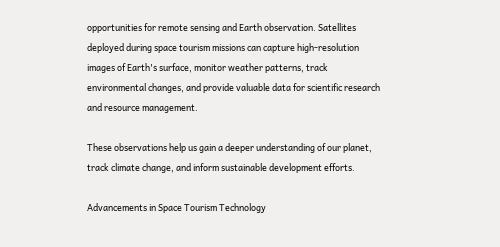opportunities for remote sensing and Earth observation. Satellites deployed during space tourism missions can capture high-resolution images of Earth's surface, monitor weather patterns, track environmental changes, and provide valuable data for scientific research and resource management.

These observations help us gain a deeper understanding of our planet, track climate change, and inform sustainable development efforts.

Advancements in Space Tourism Technology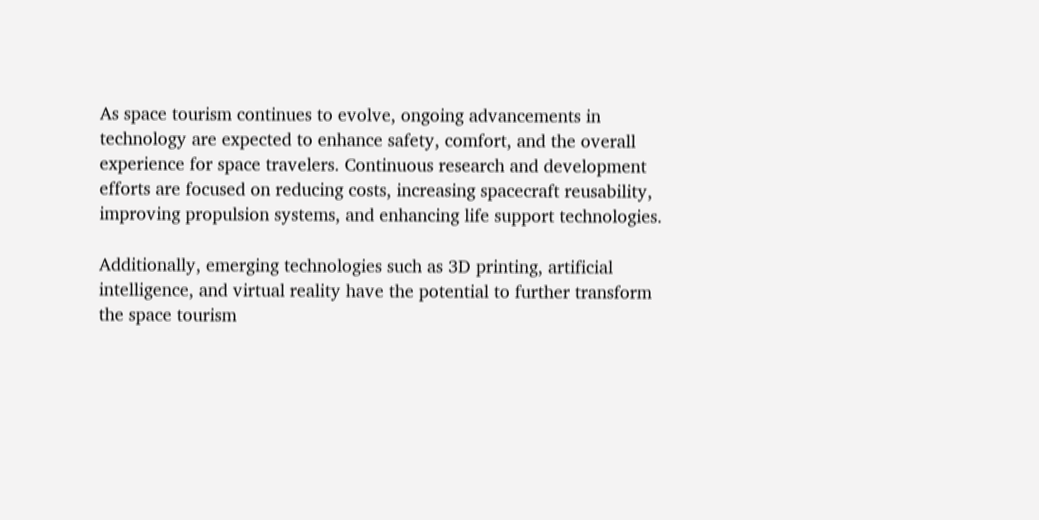As space tourism continues to evolve, ongoing advancements in technology are expected to enhance safety, comfort, and the overall experience for space travelers. Continuous research and development efforts are focused on reducing costs, increasing spacecraft reusability, improving propulsion systems, and enhancing life support technologies.

Additionally, emerging technologies such as 3D printing, artificial intelligence, and virtual reality have the potential to further transform the space tourism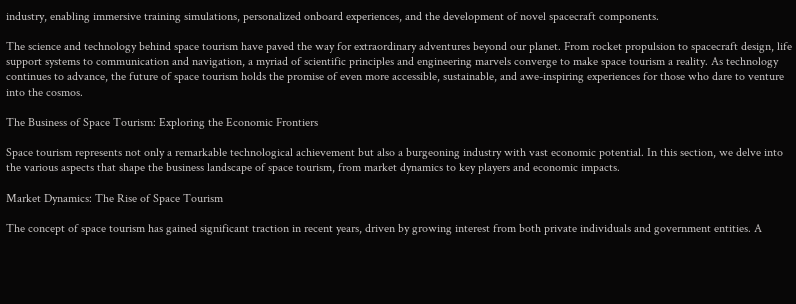industry, enabling immersive training simulations, personalized onboard experiences, and the development of novel spacecraft components.

The science and technology behind space tourism have paved the way for extraordinary adventures beyond our planet. From rocket propulsion to spacecraft design, life support systems to communication and navigation, a myriad of scientific principles and engineering marvels converge to make space tourism a reality. As technology continues to advance, the future of space tourism holds the promise of even more accessible, sustainable, and awe-inspiring experiences for those who dare to venture into the cosmos.

The Business of Space Tourism: Exploring the Economic Frontiers

Space tourism represents not only a remarkable technological achievement but also a burgeoning industry with vast economic potential. In this section, we delve into the various aspects that shape the business landscape of space tourism, from market dynamics to key players and economic impacts.

Market Dynamics: The Rise of Space Tourism

The concept of space tourism has gained significant traction in recent years, driven by growing interest from both private individuals and government entities. A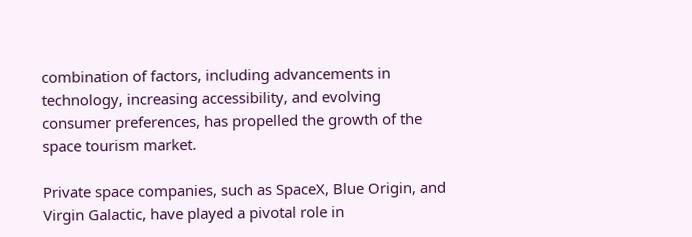combination of factors, including advancements in technology, increasing accessibility, and evolving consumer preferences, has propelled the growth of the space tourism market.

Private space companies, such as SpaceX, Blue Origin, and Virgin Galactic, have played a pivotal role in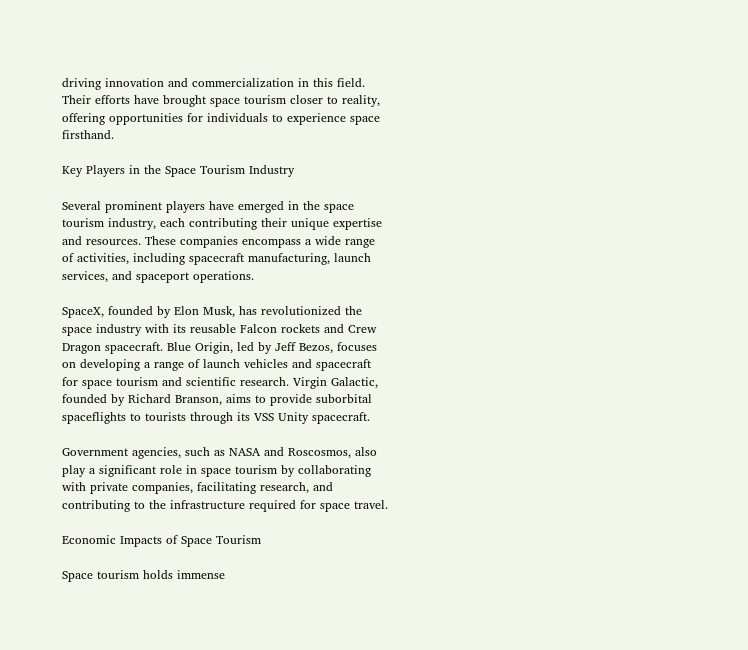driving innovation and commercialization in this field. Their efforts have brought space tourism closer to reality, offering opportunities for individuals to experience space firsthand.

Key Players in the Space Tourism Industry

Several prominent players have emerged in the space tourism industry, each contributing their unique expertise and resources. These companies encompass a wide range of activities, including spacecraft manufacturing, launch services, and spaceport operations.

SpaceX, founded by Elon Musk, has revolutionized the space industry with its reusable Falcon rockets and Crew Dragon spacecraft. Blue Origin, led by Jeff Bezos, focuses on developing a range of launch vehicles and spacecraft for space tourism and scientific research. Virgin Galactic, founded by Richard Branson, aims to provide suborbital spaceflights to tourists through its VSS Unity spacecraft.

Government agencies, such as NASA and Roscosmos, also play a significant role in space tourism by collaborating with private companies, facilitating research, and contributing to the infrastructure required for space travel.

Economic Impacts of Space Tourism

Space tourism holds immense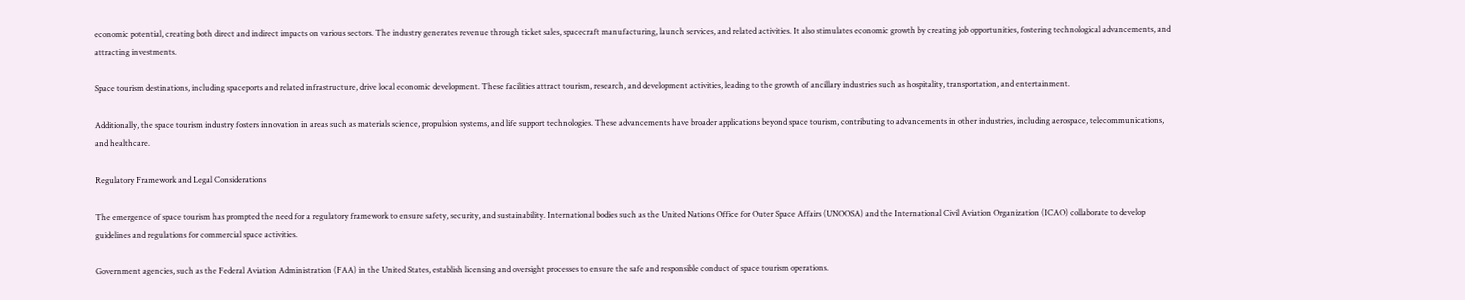economic potential, creating both direct and indirect impacts on various sectors. The industry generates revenue through ticket sales, spacecraft manufacturing, launch services, and related activities. It also stimulates economic growth by creating job opportunities, fostering technological advancements, and attracting investments.

Space tourism destinations, including spaceports and related infrastructure, drive local economic development. These facilities attract tourism, research, and development activities, leading to the growth of ancillary industries such as hospitality, transportation, and entertainment.

Additionally, the space tourism industry fosters innovation in areas such as materials science, propulsion systems, and life support technologies. These advancements have broader applications beyond space tourism, contributing to advancements in other industries, including aerospace, telecommunications, and healthcare.

Regulatory Framework and Legal Considerations

The emergence of space tourism has prompted the need for a regulatory framework to ensure safety, security, and sustainability. International bodies such as the United Nations Office for Outer Space Affairs (UNOOSA) and the International Civil Aviation Organization (ICAO) collaborate to develop guidelines and regulations for commercial space activities.

Government agencies, such as the Federal Aviation Administration (FAA) in the United States, establish licensing and oversight processes to ensure the safe and responsible conduct of space tourism operations.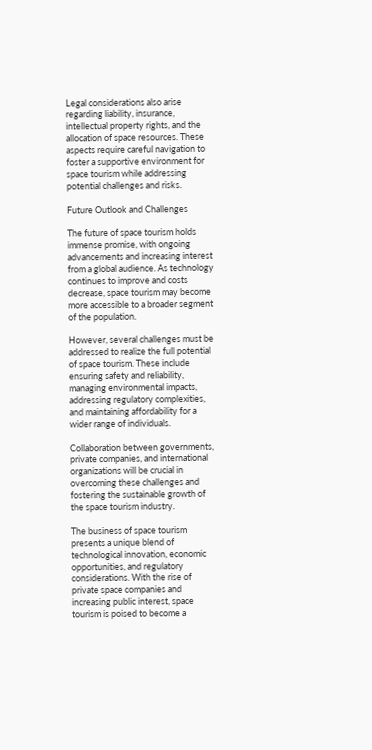Legal considerations also arise regarding liability, insurance, intellectual property rights, and the allocation of space resources. These aspects require careful navigation to foster a supportive environment for space tourism while addressing potential challenges and risks.

Future Outlook and Challenges

The future of space tourism holds immense promise, with ongoing advancements and increasing interest from a global audience. As technology continues to improve and costs decrease, space tourism may become more accessible to a broader segment of the population.

However, several challenges must be addressed to realize the full potential of space tourism. These include ensuring safety and reliability, managing environmental impacts, addressing regulatory complexities, and maintaining affordability for a wider range of individuals.

Collaboration between governments, private companies, and international organizations will be crucial in overcoming these challenges and fostering the sustainable growth of the space tourism industry.

The business of space tourism presents a unique blend of technological innovation, economic opportunities, and regulatory considerations. With the rise of private space companies and increasing public interest, space tourism is poised to become a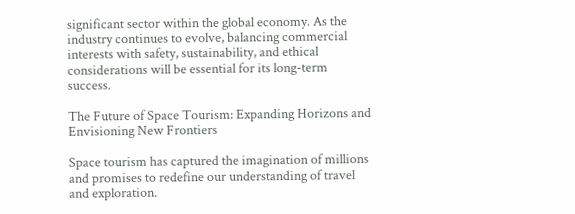significant sector within the global economy. As the industry continues to evolve, balancing commercial interests with safety, sustainability, and ethical considerations will be essential for its long-term success.

The Future of Space Tourism: Expanding Horizons and Envisioning New Frontiers

Space tourism has captured the imagination of millions and promises to redefine our understanding of travel and exploration.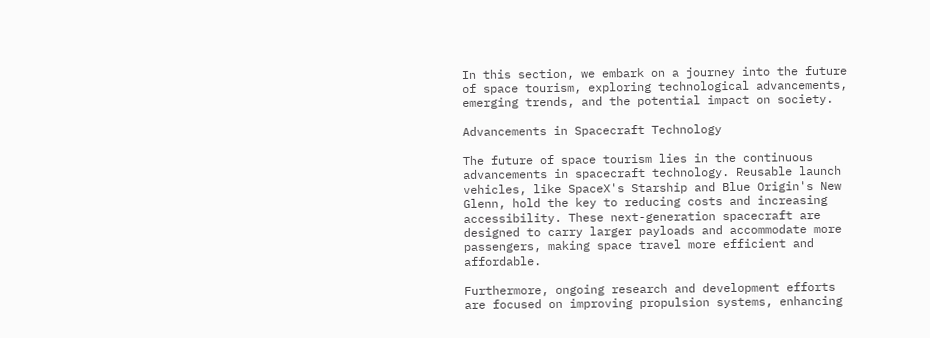In this section, we embark on a journey into the future of space tourism, exploring technological advancements, emerging trends, and the potential impact on society.

Advancements in Spacecraft Technology

The future of space tourism lies in the continuous advancements in spacecraft technology. Reusable launch vehicles, like SpaceX's Starship and Blue Origin's New Glenn, hold the key to reducing costs and increasing accessibility. These next-generation spacecraft are designed to carry larger payloads and accommodate more passengers, making space travel more efficient and affordable.

Furthermore, ongoing research and development efforts are focused on improving propulsion systems, enhancing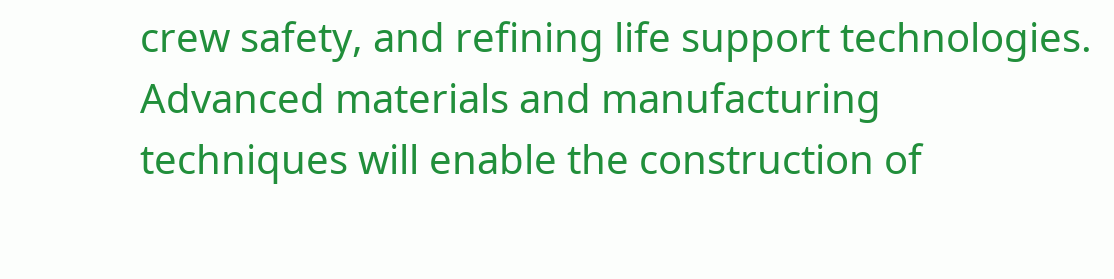crew safety, and refining life support technologies. Advanced materials and manufacturing techniques will enable the construction of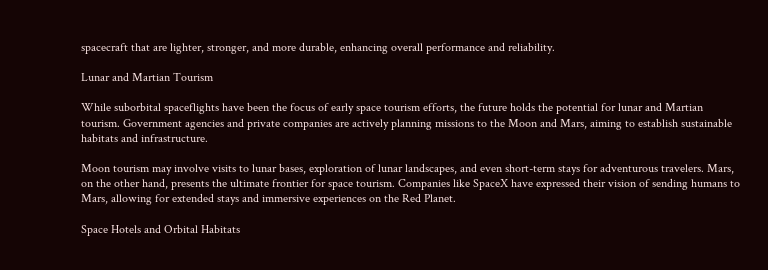spacecraft that are lighter, stronger, and more durable, enhancing overall performance and reliability.

Lunar and Martian Tourism

While suborbital spaceflights have been the focus of early space tourism efforts, the future holds the potential for lunar and Martian tourism. Government agencies and private companies are actively planning missions to the Moon and Mars, aiming to establish sustainable habitats and infrastructure.

Moon tourism may involve visits to lunar bases, exploration of lunar landscapes, and even short-term stays for adventurous travelers. Mars, on the other hand, presents the ultimate frontier for space tourism. Companies like SpaceX have expressed their vision of sending humans to Mars, allowing for extended stays and immersive experiences on the Red Planet.

Space Hotels and Orbital Habitats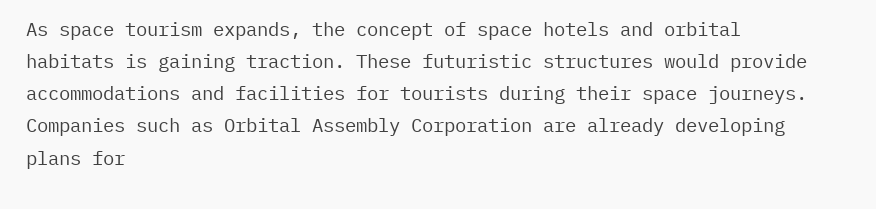As space tourism expands, the concept of space hotels and orbital habitats is gaining traction. These futuristic structures would provide accommodations and facilities for tourists during their space journeys. Companies such as Orbital Assembly Corporation are already developing plans for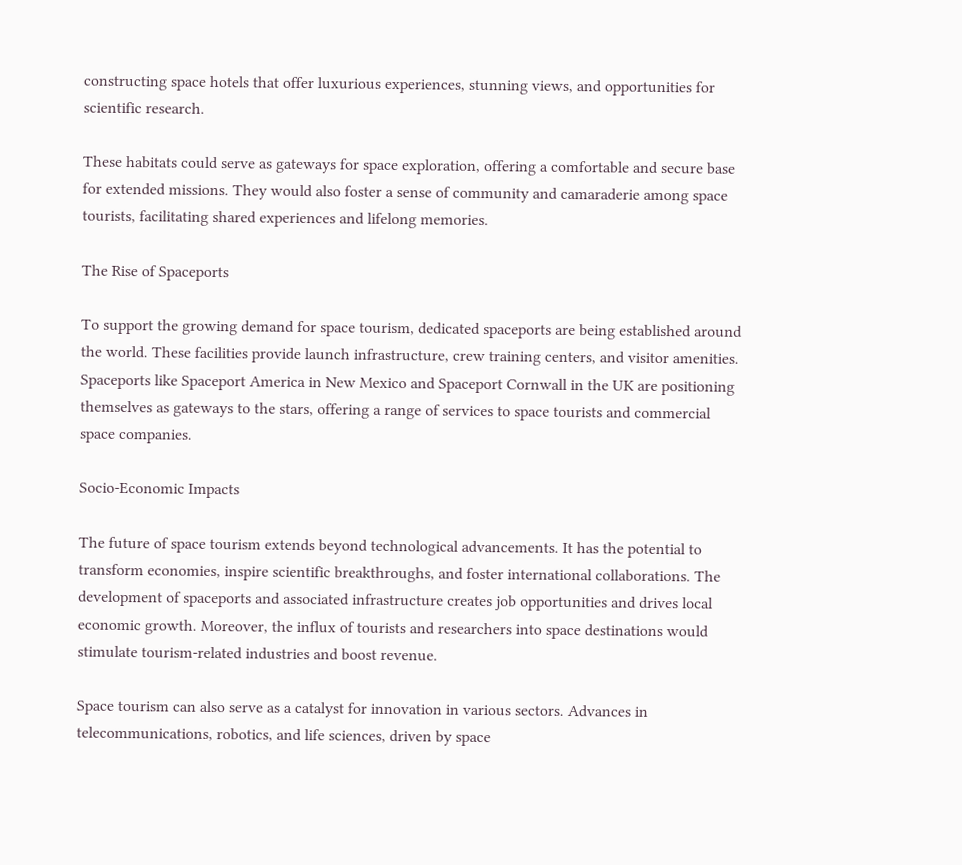constructing space hotels that offer luxurious experiences, stunning views, and opportunities for scientific research.

These habitats could serve as gateways for space exploration, offering a comfortable and secure base for extended missions. They would also foster a sense of community and camaraderie among space tourists, facilitating shared experiences and lifelong memories.

The Rise of Spaceports

To support the growing demand for space tourism, dedicated spaceports are being established around the world. These facilities provide launch infrastructure, crew training centers, and visitor amenities. Spaceports like Spaceport America in New Mexico and Spaceport Cornwall in the UK are positioning themselves as gateways to the stars, offering a range of services to space tourists and commercial space companies.

Socio-Economic Impacts

The future of space tourism extends beyond technological advancements. It has the potential to transform economies, inspire scientific breakthroughs, and foster international collaborations. The development of spaceports and associated infrastructure creates job opportunities and drives local economic growth. Moreover, the influx of tourists and researchers into space destinations would stimulate tourism-related industries and boost revenue.

Space tourism can also serve as a catalyst for innovation in various sectors. Advances in telecommunications, robotics, and life sciences, driven by space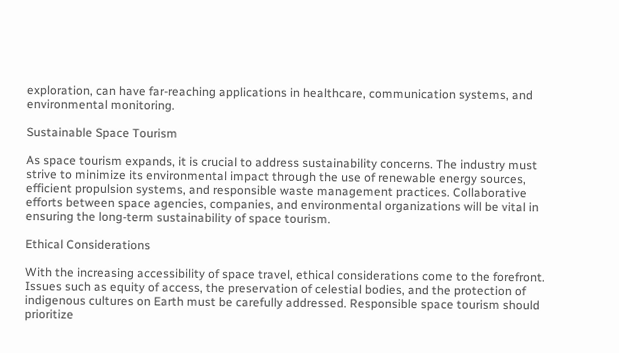exploration, can have far-reaching applications in healthcare, communication systems, and environmental monitoring.

Sustainable Space Tourism

As space tourism expands, it is crucial to address sustainability concerns. The industry must strive to minimize its environmental impact through the use of renewable energy sources, efficient propulsion systems, and responsible waste management practices. Collaborative efforts between space agencies, companies, and environmental organizations will be vital in ensuring the long-term sustainability of space tourism.

Ethical Considerations

With the increasing accessibility of space travel, ethical considerations come to the forefront. Issues such as equity of access, the preservation of celestial bodies, and the protection of indigenous cultures on Earth must be carefully addressed. Responsible space tourism should prioritize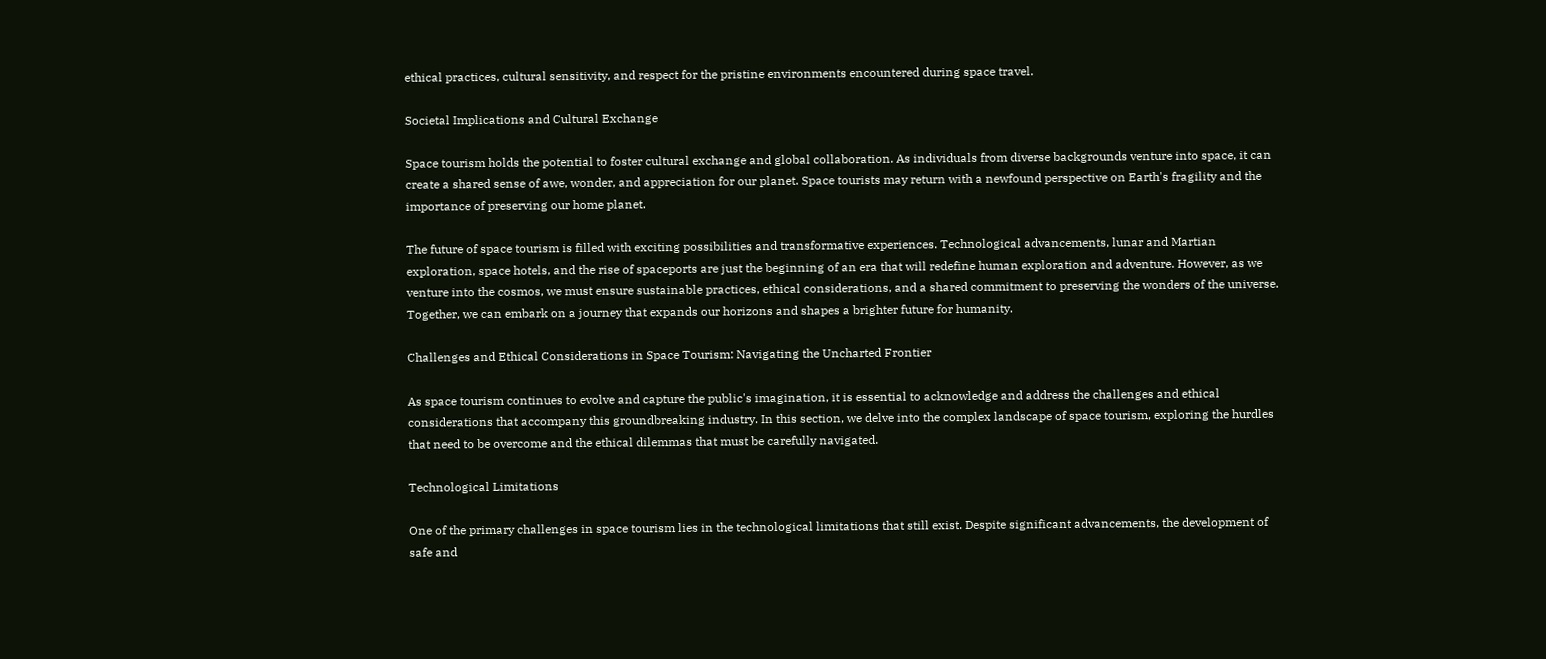ethical practices, cultural sensitivity, and respect for the pristine environments encountered during space travel.

Societal Implications and Cultural Exchange

Space tourism holds the potential to foster cultural exchange and global collaboration. As individuals from diverse backgrounds venture into space, it can create a shared sense of awe, wonder, and appreciation for our planet. Space tourists may return with a newfound perspective on Earth's fragility and the importance of preserving our home planet.

The future of space tourism is filled with exciting possibilities and transformative experiences. Technological advancements, lunar and Martian exploration, space hotels, and the rise of spaceports are just the beginning of an era that will redefine human exploration and adventure. However, as we venture into the cosmos, we must ensure sustainable practices, ethical considerations, and a shared commitment to preserving the wonders of the universe. Together, we can embark on a journey that expands our horizons and shapes a brighter future for humanity.

Challenges and Ethical Considerations in Space Tourism: Navigating the Uncharted Frontier

As space tourism continues to evolve and capture the public's imagination, it is essential to acknowledge and address the challenges and ethical considerations that accompany this groundbreaking industry. In this section, we delve into the complex landscape of space tourism, exploring the hurdles that need to be overcome and the ethical dilemmas that must be carefully navigated.

Technological Limitations

One of the primary challenges in space tourism lies in the technological limitations that still exist. Despite significant advancements, the development of safe and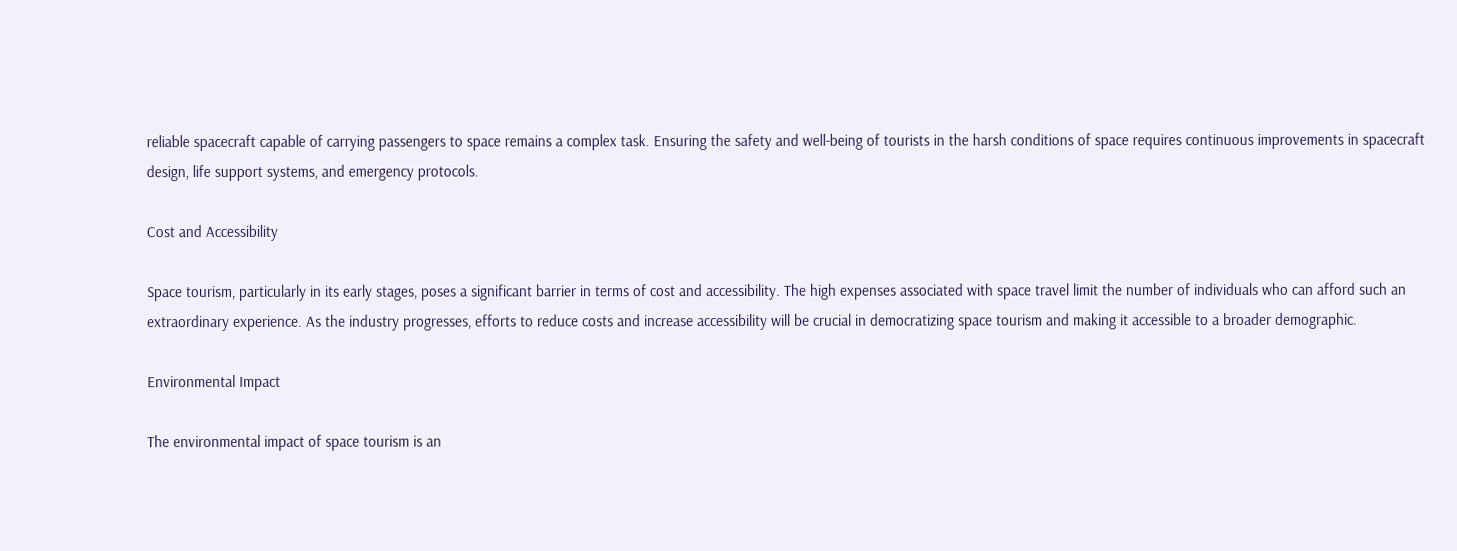reliable spacecraft capable of carrying passengers to space remains a complex task. Ensuring the safety and well-being of tourists in the harsh conditions of space requires continuous improvements in spacecraft design, life support systems, and emergency protocols.

Cost and Accessibility

Space tourism, particularly in its early stages, poses a significant barrier in terms of cost and accessibility. The high expenses associated with space travel limit the number of individuals who can afford such an extraordinary experience. As the industry progresses, efforts to reduce costs and increase accessibility will be crucial in democratizing space tourism and making it accessible to a broader demographic.

Environmental Impact

The environmental impact of space tourism is an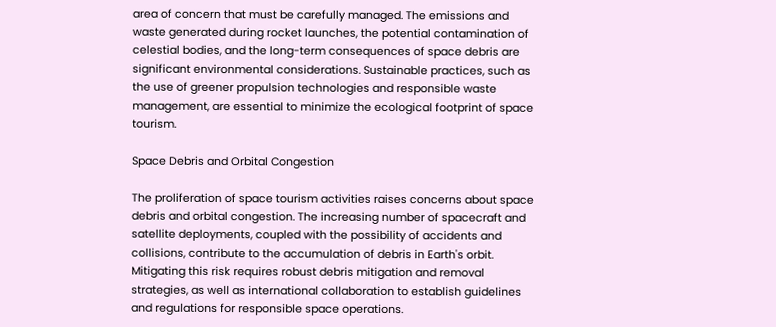area of concern that must be carefully managed. The emissions and waste generated during rocket launches, the potential contamination of celestial bodies, and the long-term consequences of space debris are significant environmental considerations. Sustainable practices, such as the use of greener propulsion technologies and responsible waste management, are essential to minimize the ecological footprint of space tourism.

Space Debris and Orbital Congestion

The proliferation of space tourism activities raises concerns about space debris and orbital congestion. The increasing number of spacecraft and satellite deployments, coupled with the possibility of accidents and collisions, contribute to the accumulation of debris in Earth's orbit. Mitigating this risk requires robust debris mitigation and removal strategies, as well as international collaboration to establish guidelines and regulations for responsible space operations.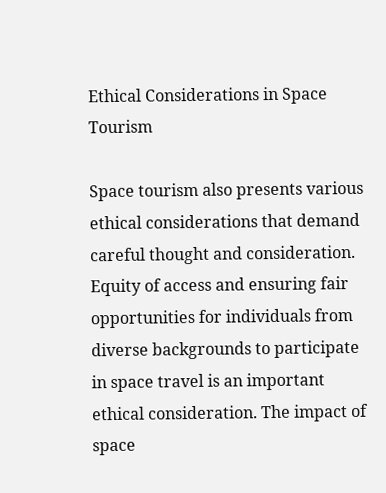Ethical Considerations in Space Tourism

Space tourism also presents various ethical considerations that demand careful thought and consideration. Equity of access and ensuring fair opportunities for individuals from diverse backgrounds to participate in space travel is an important ethical consideration. The impact of space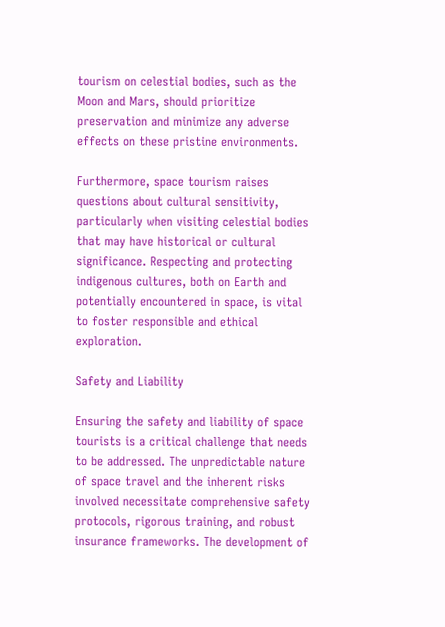tourism on celestial bodies, such as the Moon and Mars, should prioritize preservation and minimize any adverse effects on these pristine environments.

Furthermore, space tourism raises questions about cultural sensitivity, particularly when visiting celestial bodies that may have historical or cultural significance. Respecting and protecting indigenous cultures, both on Earth and potentially encountered in space, is vital to foster responsible and ethical exploration.

Safety and Liability

Ensuring the safety and liability of space tourists is a critical challenge that needs to be addressed. The unpredictable nature of space travel and the inherent risks involved necessitate comprehensive safety protocols, rigorous training, and robust insurance frameworks. The development of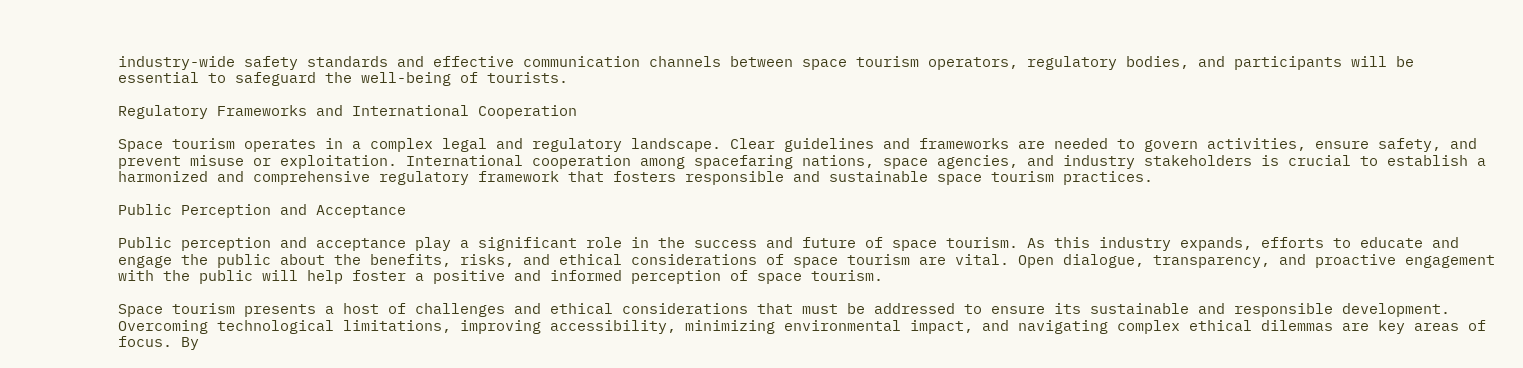industry-wide safety standards and effective communication channels between space tourism operators, regulatory bodies, and participants will be essential to safeguard the well-being of tourists.

Regulatory Frameworks and International Cooperation

Space tourism operates in a complex legal and regulatory landscape. Clear guidelines and frameworks are needed to govern activities, ensure safety, and prevent misuse or exploitation. International cooperation among spacefaring nations, space agencies, and industry stakeholders is crucial to establish a harmonized and comprehensive regulatory framework that fosters responsible and sustainable space tourism practices.

Public Perception and Acceptance

Public perception and acceptance play a significant role in the success and future of space tourism. As this industry expands, efforts to educate and engage the public about the benefits, risks, and ethical considerations of space tourism are vital. Open dialogue, transparency, and proactive engagement with the public will help foster a positive and informed perception of space tourism.

Space tourism presents a host of challenges and ethical considerations that must be addressed to ensure its sustainable and responsible development. Overcoming technological limitations, improving accessibility, minimizing environmental impact, and navigating complex ethical dilemmas are key areas of focus. By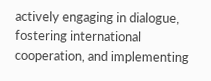actively engaging in dialogue, fostering international cooperation, and implementing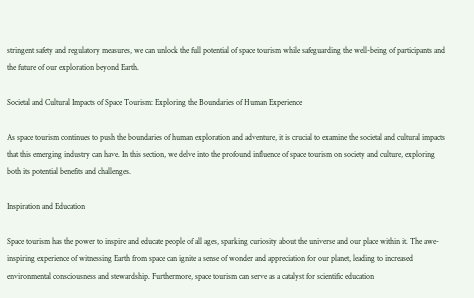stringent safety and regulatory measures, we can unlock the full potential of space tourism while safeguarding the well-being of participants and the future of our exploration beyond Earth.

Societal and Cultural Impacts of Space Tourism: Exploring the Boundaries of Human Experience

As space tourism continues to push the boundaries of human exploration and adventure, it is crucial to examine the societal and cultural impacts that this emerging industry can have. In this section, we delve into the profound influence of space tourism on society and culture, exploring both its potential benefits and challenges.

Inspiration and Education

Space tourism has the power to inspire and educate people of all ages, sparking curiosity about the universe and our place within it. The awe-inspiring experience of witnessing Earth from space can ignite a sense of wonder and appreciation for our planet, leading to increased environmental consciousness and stewardship. Furthermore, space tourism can serve as a catalyst for scientific education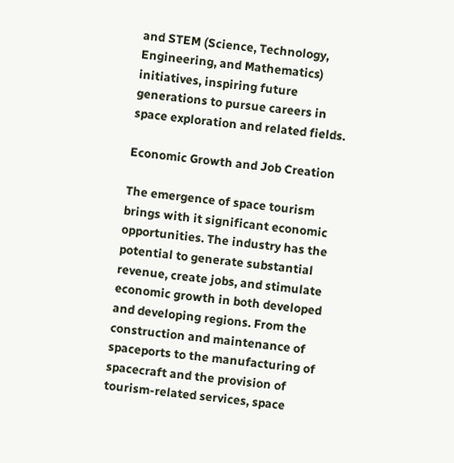and STEM (Science, Technology, Engineering, and Mathematics) initiatives, inspiring future generations to pursue careers in space exploration and related fields.

Economic Growth and Job Creation

The emergence of space tourism brings with it significant economic opportunities. The industry has the potential to generate substantial revenue, create jobs, and stimulate economic growth in both developed and developing regions. From the construction and maintenance of spaceports to the manufacturing of spacecraft and the provision of tourism-related services, space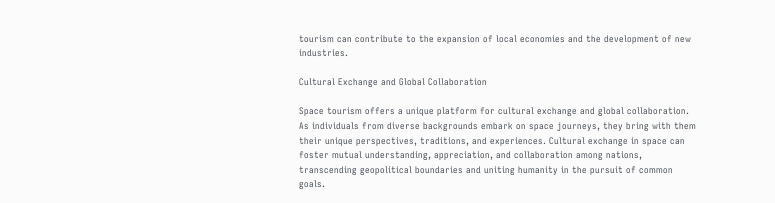tourism can contribute to the expansion of local economies and the development of new industries.

Cultural Exchange and Global Collaboration

Space tourism offers a unique platform for cultural exchange and global collaboration. As individuals from diverse backgrounds embark on space journeys, they bring with them their unique perspectives, traditions, and experiences. Cultural exchange in space can foster mutual understanding, appreciation, and collaboration among nations, transcending geopolitical boundaries and uniting humanity in the pursuit of common goals.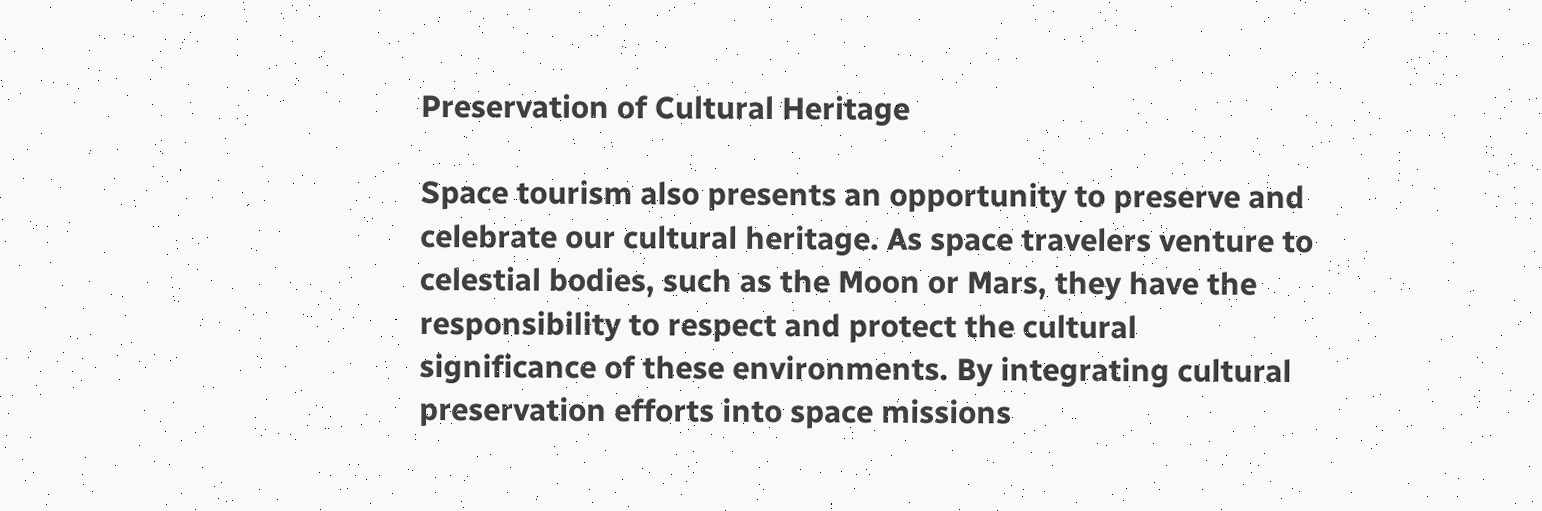Preservation of Cultural Heritage

Space tourism also presents an opportunity to preserve and celebrate our cultural heritage. As space travelers venture to celestial bodies, such as the Moon or Mars, they have the responsibility to respect and protect the cultural significance of these environments. By integrating cultural preservation efforts into space missions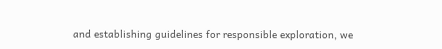and establishing guidelines for responsible exploration, we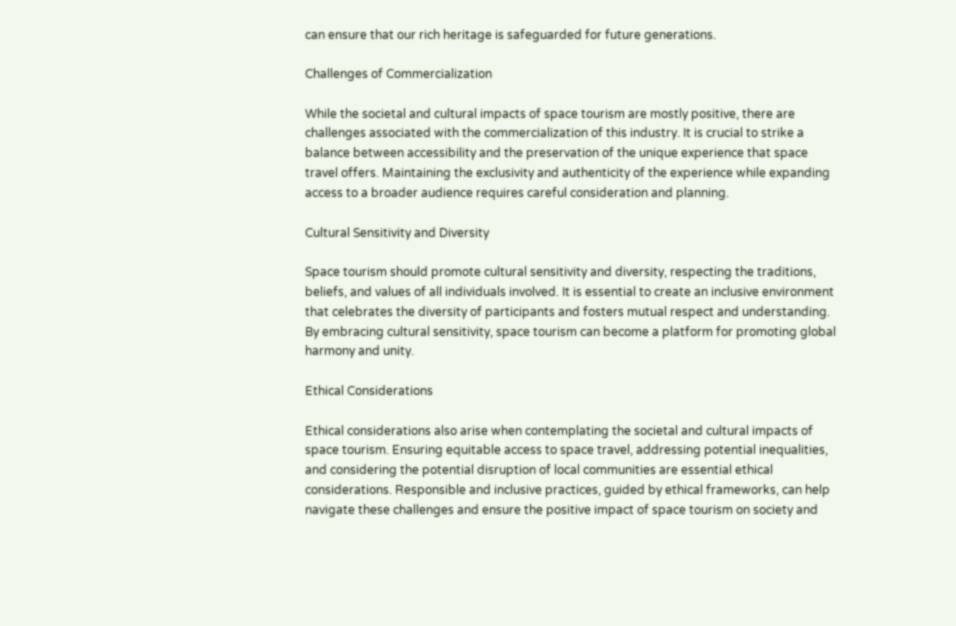can ensure that our rich heritage is safeguarded for future generations.

Challenges of Commercialization

While the societal and cultural impacts of space tourism are mostly positive, there are challenges associated with the commercialization of this industry. It is crucial to strike a balance between accessibility and the preservation of the unique experience that space travel offers. Maintaining the exclusivity and authenticity of the experience while expanding access to a broader audience requires careful consideration and planning.

Cultural Sensitivity and Diversity

Space tourism should promote cultural sensitivity and diversity, respecting the traditions, beliefs, and values of all individuals involved. It is essential to create an inclusive environment that celebrates the diversity of participants and fosters mutual respect and understanding. By embracing cultural sensitivity, space tourism can become a platform for promoting global harmony and unity.

Ethical Considerations

Ethical considerations also arise when contemplating the societal and cultural impacts of space tourism. Ensuring equitable access to space travel, addressing potential inequalities, and considering the potential disruption of local communities are essential ethical considerations. Responsible and inclusive practices, guided by ethical frameworks, can help navigate these challenges and ensure the positive impact of space tourism on society and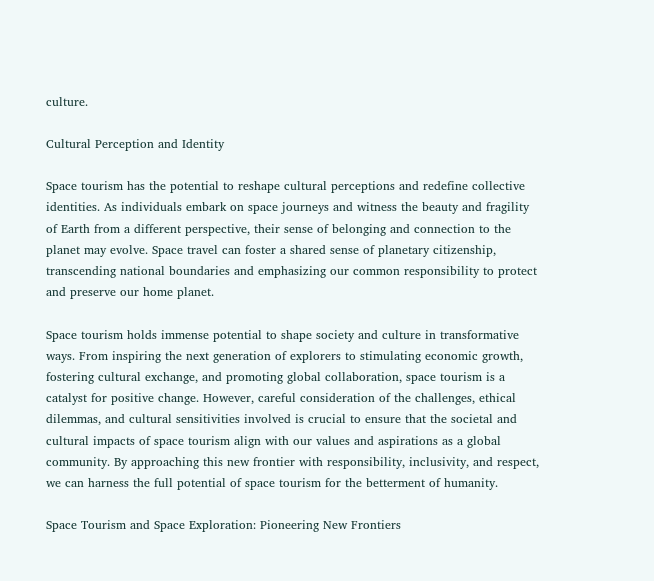culture.

Cultural Perception and Identity

Space tourism has the potential to reshape cultural perceptions and redefine collective identities. As individuals embark on space journeys and witness the beauty and fragility of Earth from a different perspective, their sense of belonging and connection to the planet may evolve. Space travel can foster a shared sense of planetary citizenship, transcending national boundaries and emphasizing our common responsibility to protect and preserve our home planet.

Space tourism holds immense potential to shape society and culture in transformative ways. From inspiring the next generation of explorers to stimulating economic growth, fostering cultural exchange, and promoting global collaboration, space tourism is a catalyst for positive change. However, careful consideration of the challenges, ethical dilemmas, and cultural sensitivities involved is crucial to ensure that the societal and cultural impacts of space tourism align with our values and aspirations as a global community. By approaching this new frontier with responsibility, inclusivity, and respect, we can harness the full potential of space tourism for the betterment of humanity.

Space Tourism and Space Exploration: Pioneering New Frontiers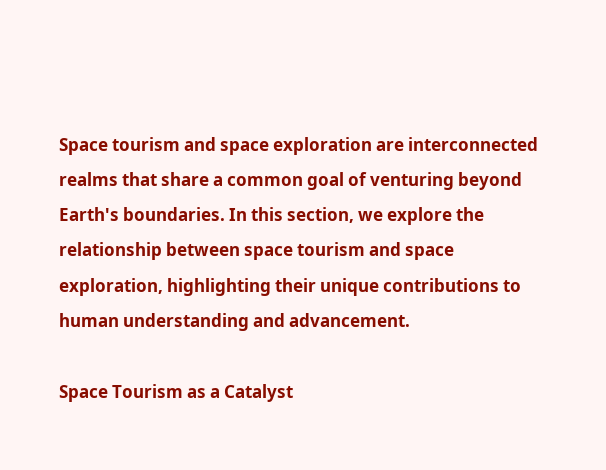Space tourism and space exploration are interconnected realms that share a common goal of venturing beyond Earth's boundaries. In this section, we explore the relationship between space tourism and space exploration, highlighting their unique contributions to human understanding and advancement.

Space Tourism as a Catalyst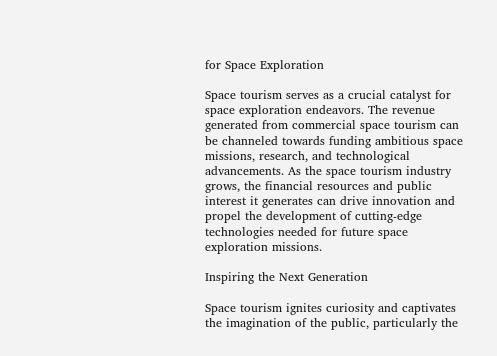for Space Exploration

Space tourism serves as a crucial catalyst for space exploration endeavors. The revenue generated from commercial space tourism can be channeled towards funding ambitious space missions, research, and technological advancements. As the space tourism industry grows, the financial resources and public interest it generates can drive innovation and propel the development of cutting-edge technologies needed for future space exploration missions.

Inspiring the Next Generation

Space tourism ignites curiosity and captivates the imagination of the public, particularly the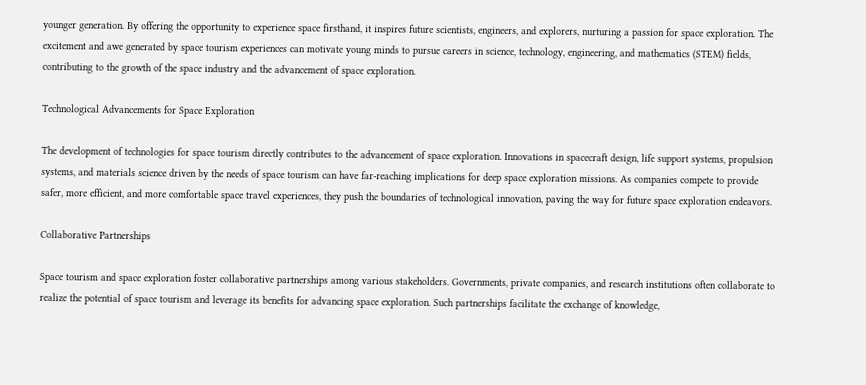younger generation. By offering the opportunity to experience space firsthand, it inspires future scientists, engineers, and explorers, nurturing a passion for space exploration. The excitement and awe generated by space tourism experiences can motivate young minds to pursue careers in science, technology, engineering, and mathematics (STEM) fields, contributing to the growth of the space industry and the advancement of space exploration.

Technological Advancements for Space Exploration

The development of technologies for space tourism directly contributes to the advancement of space exploration. Innovations in spacecraft design, life support systems, propulsion systems, and materials science driven by the needs of space tourism can have far-reaching implications for deep space exploration missions. As companies compete to provide safer, more efficient, and more comfortable space travel experiences, they push the boundaries of technological innovation, paving the way for future space exploration endeavors.

Collaborative Partnerships

Space tourism and space exploration foster collaborative partnerships among various stakeholders. Governments, private companies, and research institutions often collaborate to realize the potential of space tourism and leverage its benefits for advancing space exploration. Such partnerships facilitate the exchange of knowledge,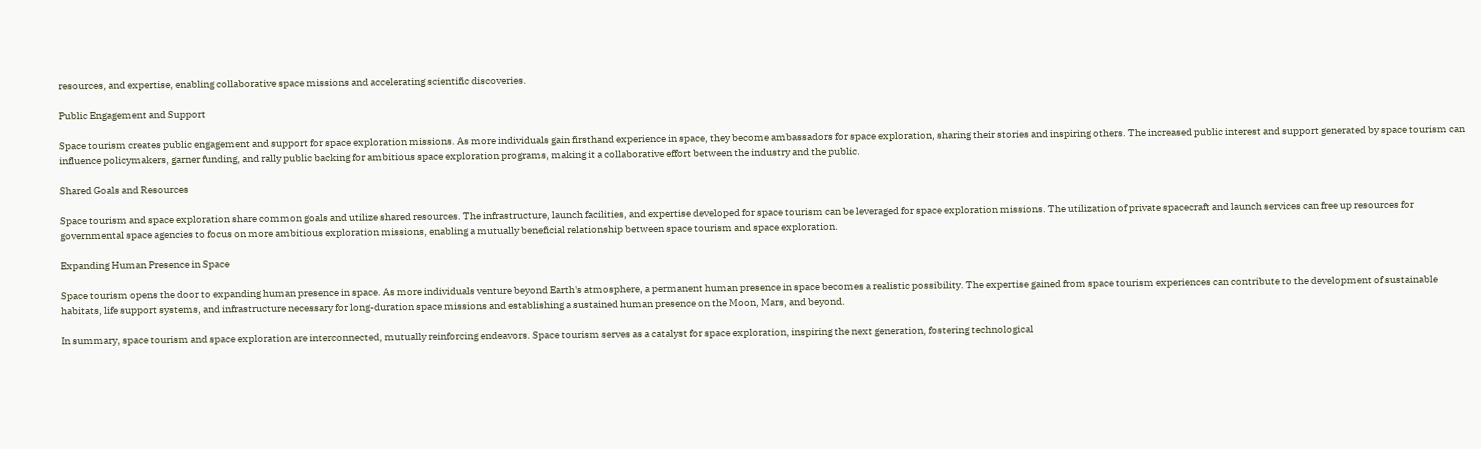resources, and expertise, enabling collaborative space missions and accelerating scientific discoveries.

Public Engagement and Support

Space tourism creates public engagement and support for space exploration missions. As more individuals gain firsthand experience in space, they become ambassadors for space exploration, sharing their stories and inspiring others. The increased public interest and support generated by space tourism can influence policymakers, garner funding, and rally public backing for ambitious space exploration programs, making it a collaborative effort between the industry and the public.

Shared Goals and Resources

Space tourism and space exploration share common goals and utilize shared resources. The infrastructure, launch facilities, and expertise developed for space tourism can be leveraged for space exploration missions. The utilization of private spacecraft and launch services can free up resources for governmental space agencies to focus on more ambitious exploration missions, enabling a mutually beneficial relationship between space tourism and space exploration.

Expanding Human Presence in Space

Space tourism opens the door to expanding human presence in space. As more individuals venture beyond Earth's atmosphere, a permanent human presence in space becomes a realistic possibility. The expertise gained from space tourism experiences can contribute to the development of sustainable habitats, life support systems, and infrastructure necessary for long-duration space missions and establishing a sustained human presence on the Moon, Mars, and beyond.

In summary, space tourism and space exploration are interconnected, mutually reinforcing endeavors. Space tourism serves as a catalyst for space exploration, inspiring the next generation, fostering technological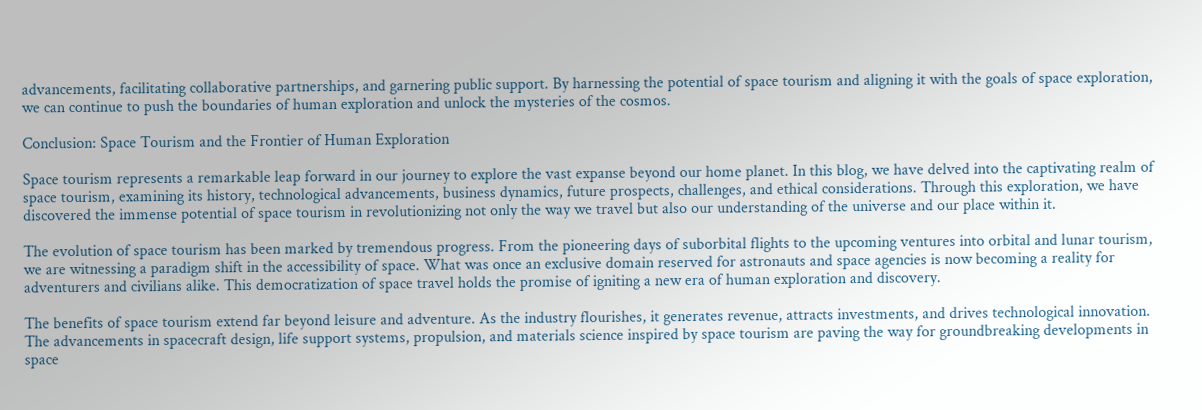advancements, facilitating collaborative partnerships, and garnering public support. By harnessing the potential of space tourism and aligning it with the goals of space exploration, we can continue to push the boundaries of human exploration and unlock the mysteries of the cosmos.

Conclusion: Space Tourism and the Frontier of Human Exploration

Space tourism represents a remarkable leap forward in our journey to explore the vast expanse beyond our home planet. In this blog, we have delved into the captivating realm of space tourism, examining its history, technological advancements, business dynamics, future prospects, challenges, and ethical considerations. Through this exploration, we have discovered the immense potential of space tourism in revolutionizing not only the way we travel but also our understanding of the universe and our place within it.

The evolution of space tourism has been marked by tremendous progress. From the pioneering days of suborbital flights to the upcoming ventures into orbital and lunar tourism, we are witnessing a paradigm shift in the accessibility of space. What was once an exclusive domain reserved for astronauts and space agencies is now becoming a reality for adventurers and civilians alike. This democratization of space travel holds the promise of igniting a new era of human exploration and discovery.

The benefits of space tourism extend far beyond leisure and adventure. As the industry flourishes, it generates revenue, attracts investments, and drives technological innovation. The advancements in spacecraft design, life support systems, propulsion, and materials science inspired by space tourism are paving the way for groundbreaking developments in space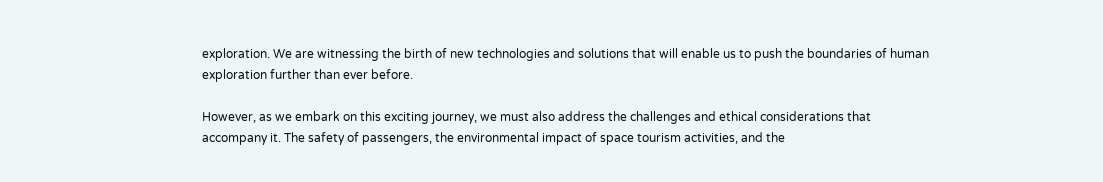exploration. We are witnessing the birth of new technologies and solutions that will enable us to push the boundaries of human exploration further than ever before.

However, as we embark on this exciting journey, we must also address the challenges and ethical considerations that accompany it. The safety of passengers, the environmental impact of space tourism activities, and the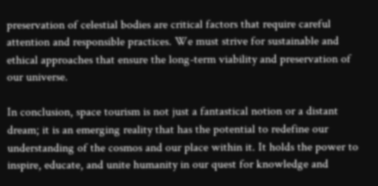preservation of celestial bodies are critical factors that require careful attention and responsible practices. We must strive for sustainable and ethical approaches that ensure the long-term viability and preservation of our universe.

In conclusion, space tourism is not just a fantastical notion or a distant dream; it is an emerging reality that has the potential to redefine our understanding of the cosmos and our place within it. It holds the power to inspire, educate, and unite humanity in our quest for knowledge and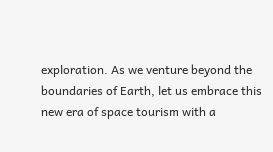exploration. As we venture beyond the boundaries of Earth, let us embrace this new era of space tourism with a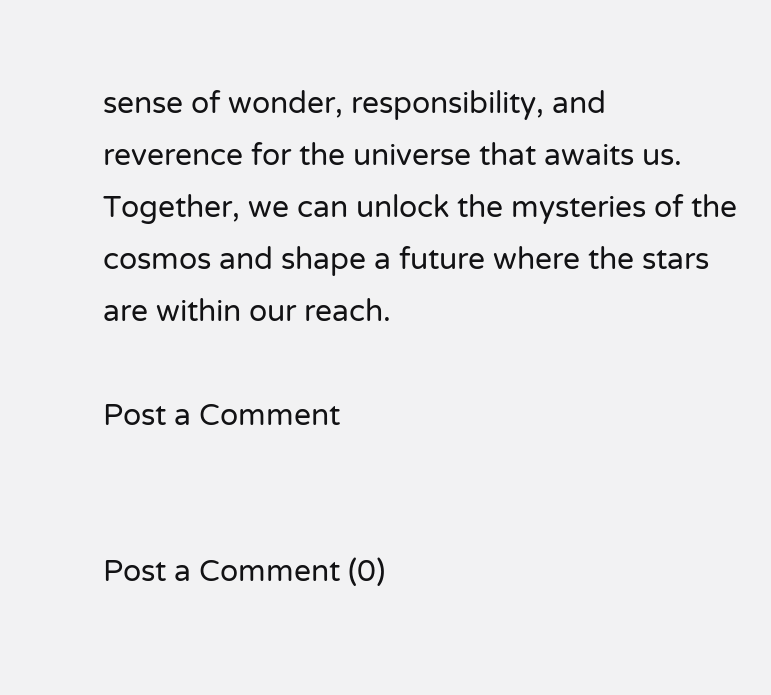sense of wonder, responsibility, and reverence for the universe that awaits us. Together, we can unlock the mysteries of the cosmos and shape a future where the stars are within our reach.

Post a Comment


Post a Comment (0)